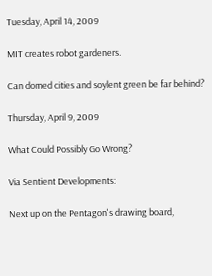Tuesday, April 14, 2009

MIT creates robot gardeners.

Can domed cities and soylent green be far behind?

Thursday, April 9, 2009

What Could Possibly Go Wrong?

Via Sentient Developments:

Next up on the Pentagon's drawing board,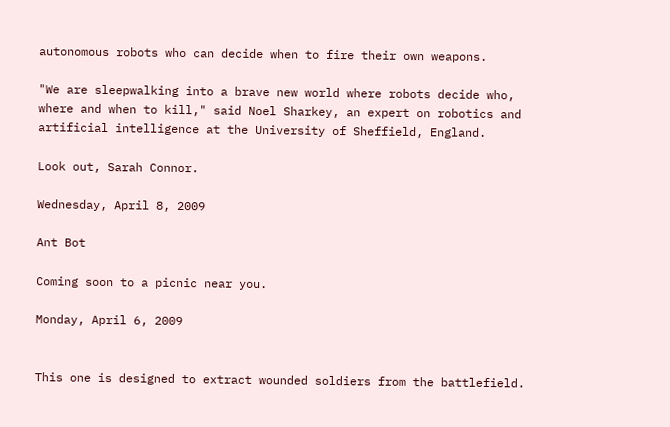autonomous robots who can decide when to fire their own weapons.

"We are sleepwalking into a brave new world where robots decide who, where and when to kill," said Noel Sharkey, an expert on robotics and artificial intelligence at the University of Sheffield, England.

Look out, Sarah Connor.

Wednesday, April 8, 2009

Ant Bot

Coming soon to a picnic near you.

Monday, April 6, 2009


This one is designed to extract wounded soldiers from the battlefield.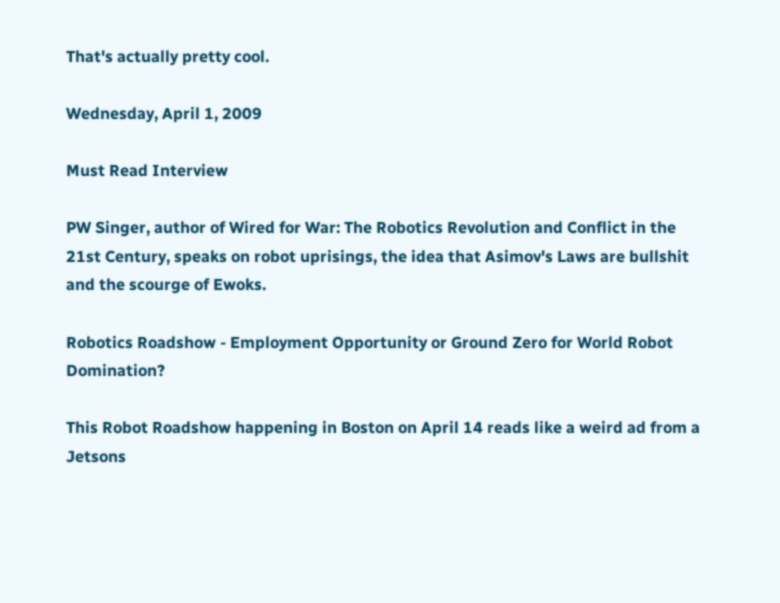That's actually pretty cool.

Wednesday, April 1, 2009

Must Read Interview

PW Singer, author of Wired for War: The Robotics Revolution and Conflict in the 21st Century, speaks on robot uprisings, the idea that Asimov's Laws are bullshit and the scourge of Ewoks.

Robotics Roadshow - Employment Opportunity or Ground Zero for World Robot Domination?

This Robot Roadshow happening in Boston on April 14 reads like a weird ad from a Jetsons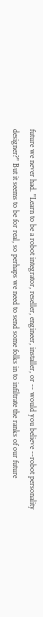future we never had. "Learn to be a robot integrator, reseller, engineer, installer, or -- would you believe --robot personality designer?" But it seems to be for real, so perhaps we need to send some folks in to infiltrate the ranks of our future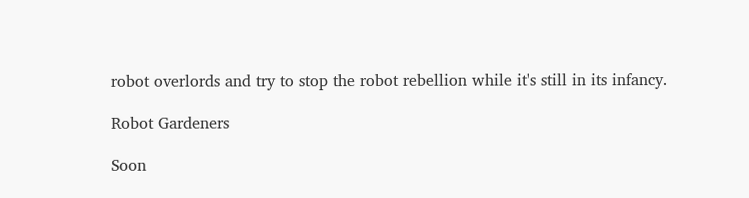robot overlords and try to stop the robot rebellion while it's still in its infancy.

Robot Gardeners

Soon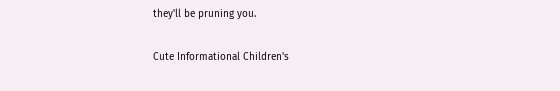they'll be pruning you.

Cute Informational Children's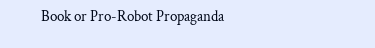Book or Pro-Robot Propaganda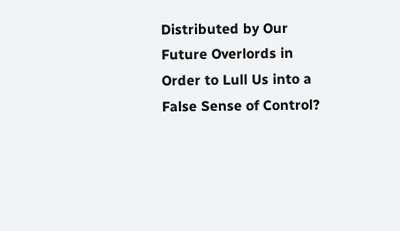Distributed by Our Future Overlords in Order to Lull Us into a False Sense of Control?